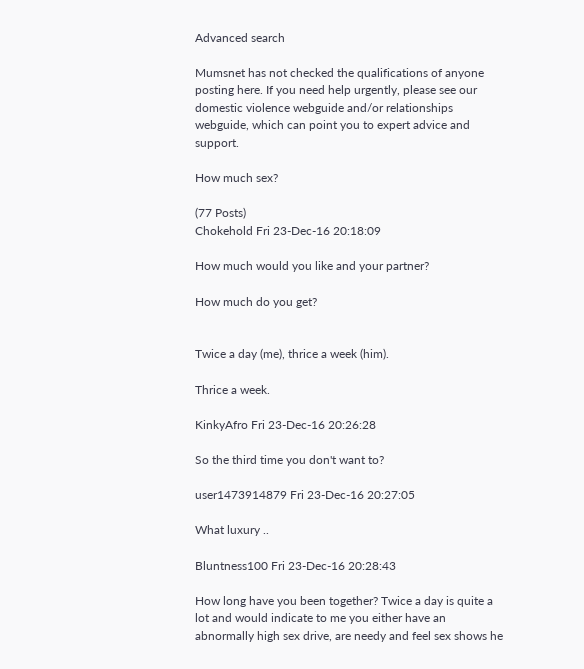Advanced search

Mumsnet has not checked the qualifications of anyone posting here. If you need help urgently, please see our domestic violence webguide and/or relationships webguide, which can point you to expert advice and support.

How much sex?

(77 Posts)
Chokehold Fri 23-Dec-16 20:18:09

How much would you like and your partner?

How much do you get?


Twice a day (me), thrice a week (him).

Thrice a week.

KinkyAfro Fri 23-Dec-16 20:26:28

So the third time you don't want to?

user1473914879 Fri 23-Dec-16 20:27:05

What luxury ..

Bluntness100 Fri 23-Dec-16 20:28:43

How long have you been together? Twice a day is quite a lot and would indicate to me you either have an abnormally high sex drive, are needy and feel sex shows he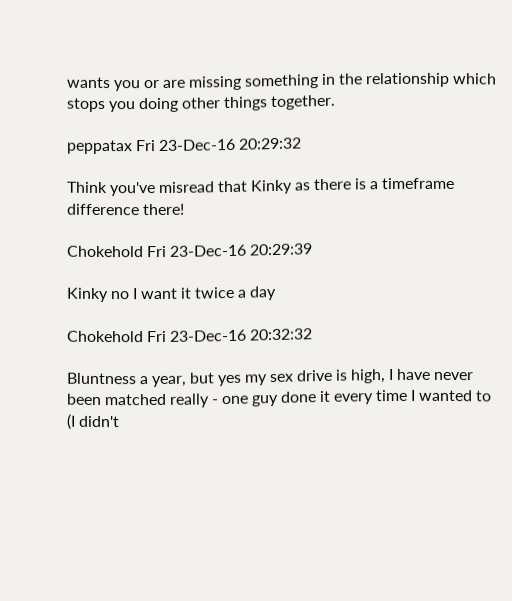wants you or are missing something in the relationship which stops you doing other things together.

peppatax Fri 23-Dec-16 20:29:32

Think you've misread that Kinky as there is a timeframe difference there!

Chokehold Fri 23-Dec-16 20:29:39

Kinky no I want it twice a day

Chokehold Fri 23-Dec-16 20:32:32

Bluntness a year, but yes my sex drive is high, I have never been matched really - one guy done it every time I wanted to (I didn't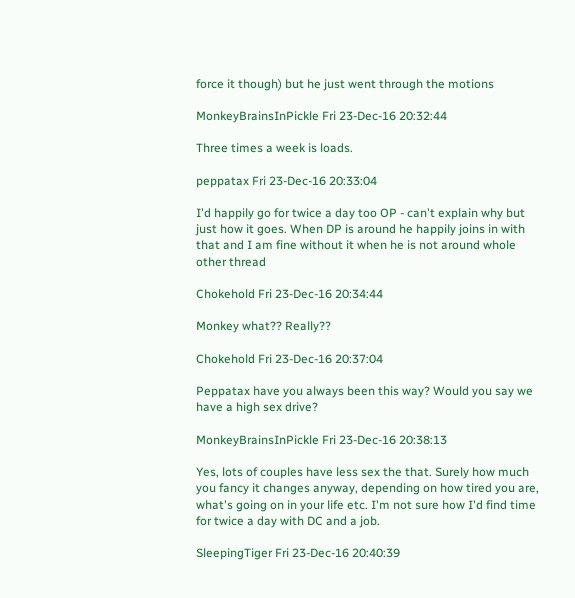force it though) but he just went through the motions

MonkeyBrainsInPickle Fri 23-Dec-16 20:32:44

Three times a week is loads.

peppatax Fri 23-Dec-16 20:33:04

I'd happily go for twice a day too OP - can't explain why but just how it goes. When DP is around he happily joins in with that and I am fine without it when he is not around whole other thread

Chokehold Fri 23-Dec-16 20:34:44

Monkey what?? Really??

Chokehold Fri 23-Dec-16 20:37:04

Peppatax have you always been this way? Would you say we have a high sex drive?

MonkeyBrainsInPickle Fri 23-Dec-16 20:38:13

Yes, lots of couples have less sex the that. Surely how much you fancy it changes anyway, depending on how tired you are, what's going on in your life etc. I'm not sure how I'd find time for twice a day with DC and a job.

SleepingTiger Fri 23-Dec-16 20:40:39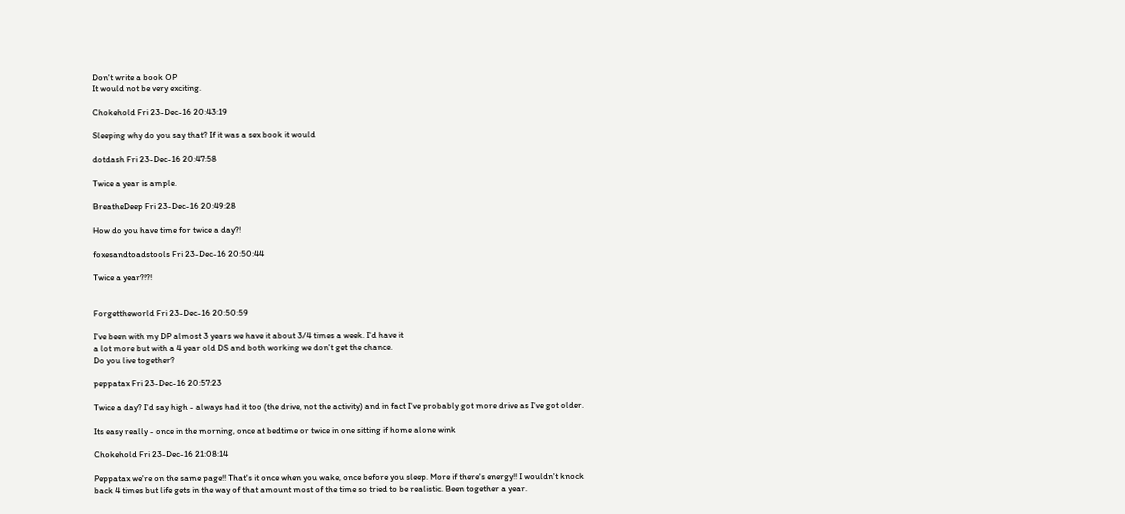Don't write a book OP
It would not be very exciting.

Chokehold Fri 23-Dec-16 20:43:19

Sleeping why do you say that? If it was a sex book it would

dotdash Fri 23-Dec-16 20:47:58

Twice a year is ample.

BreatheDeep Fri 23-Dec-16 20:49:28

How do you have time for twice a day?!

foxesandtoadstools Fri 23-Dec-16 20:50:44

Twice a year?!?!


Forgettheworld Fri 23-Dec-16 20:50:59

I've been with my DP almost 3 years we have it about 3/4 times a week. I'd have it
a lot more but with a 4 year old DS and both working we don't get the chance.
Do you live together?

peppatax Fri 23-Dec-16 20:57:23

Twice a day? I'd say high - always had it too (the drive, not the activity) and in fact I've probably got more drive as I've got older.

Its easy really - once in the morning, once at bedtime or twice in one sitting if home alone wink

Chokehold Fri 23-Dec-16 21:08:14

Peppatax we're on the same page!! That's it once when you wake, once before you sleep. More if there's energy!! I wouldn't knock back 4 times but life gets in the way of that amount most of the time so tried to be realistic. Been together a year.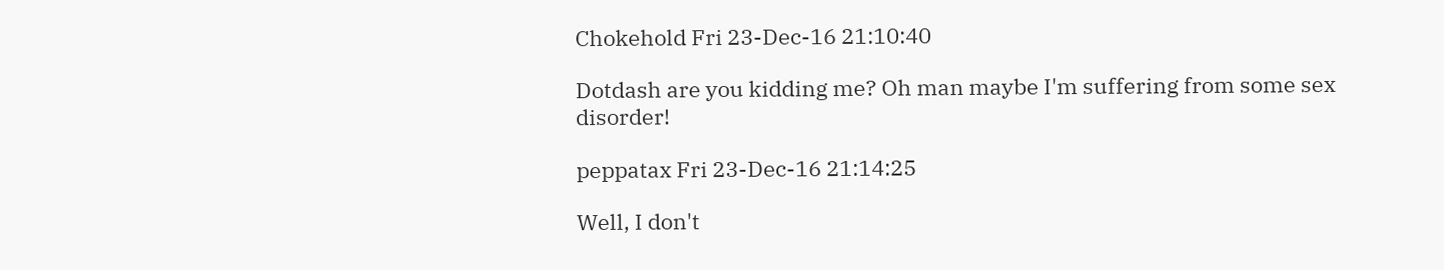Chokehold Fri 23-Dec-16 21:10:40

Dotdash are you kidding me? Oh man maybe I'm suffering from some sex disorder!

peppatax Fri 23-Dec-16 21:14:25

Well, I don't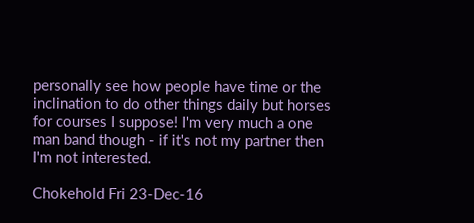personally see how people have time or the inclination to do other things daily but horses for courses I suppose! I'm very much a one man band though - if it's not my partner then I'm not interested.

Chokehold Fri 23-Dec-16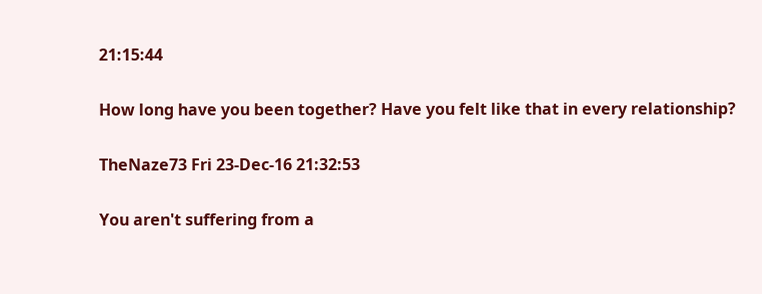21:15:44

How long have you been together? Have you felt like that in every relationship?

TheNaze73 Fri 23-Dec-16 21:32:53

You aren't suffering from a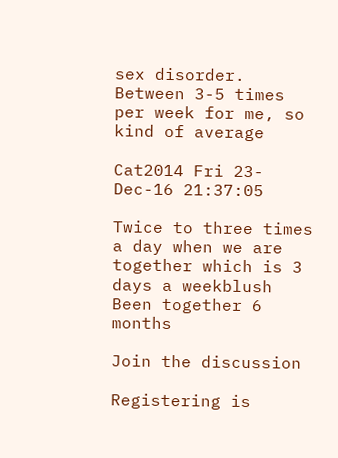sex disorder. Between 3-5 times per week for me, so kind of average

Cat2014 Fri 23-Dec-16 21:37:05

Twice to three times a day when we are together which is 3 days a weekblush
Been together 6 months

Join the discussion

Registering is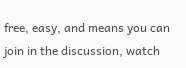free, easy, and means you can join in the discussion, watch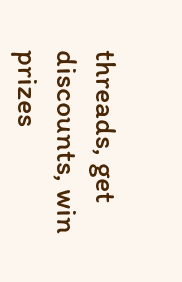threads, get discounts, win prizes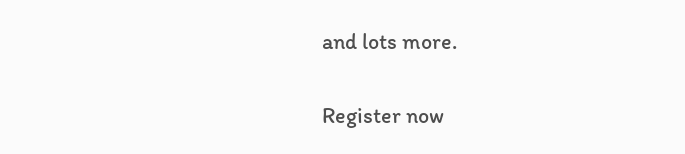and lots more.

Register now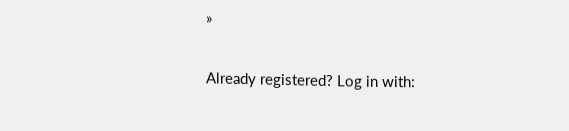»

Already registered? Log in with: